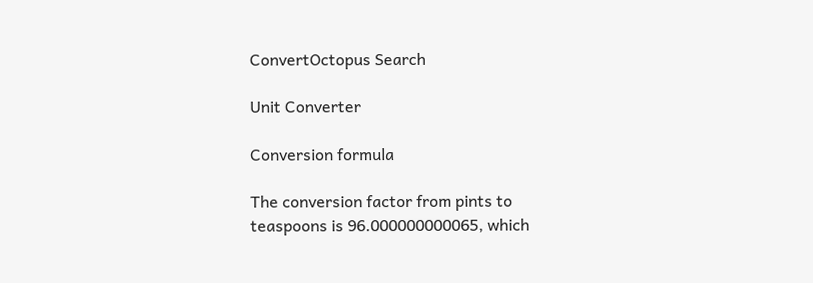ConvertOctopus Search

Unit Converter

Conversion formula

The conversion factor from pints to teaspoons is 96.000000000065, which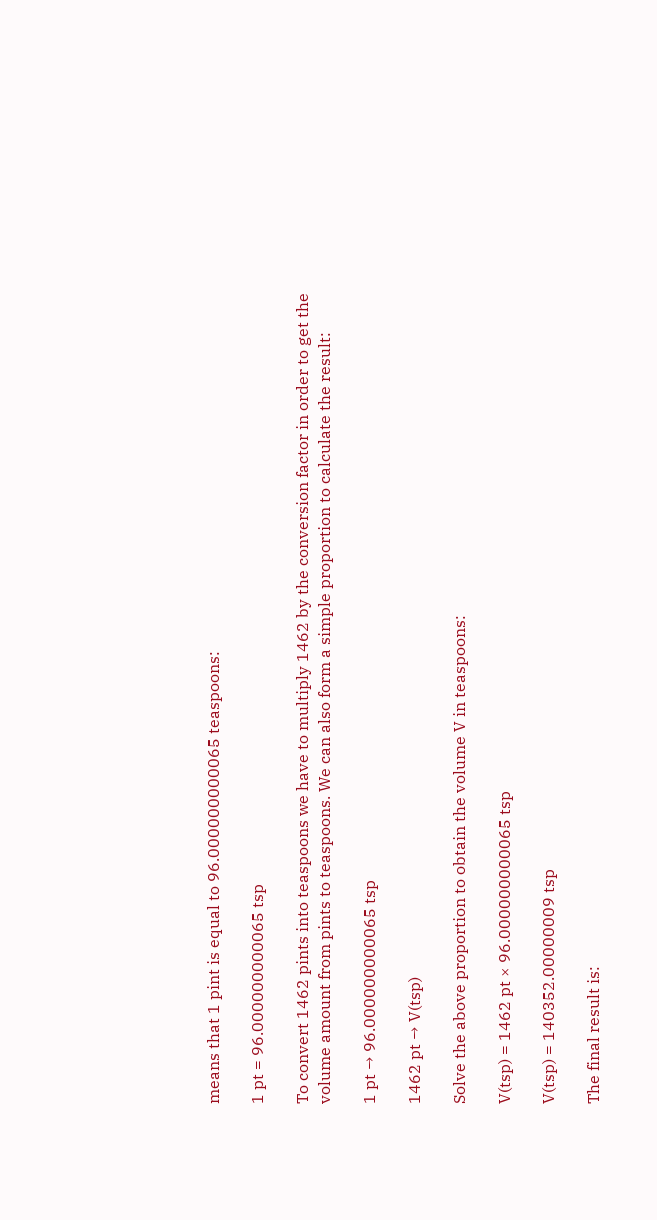means that 1 pint is equal to 96.000000000065 teaspoons:

1 pt = 96.000000000065 tsp

To convert 1462 pints into teaspoons we have to multiply 1462 by the conversion factor in order to get the volume amount from pints to teaspoons. We can also form a simple proportion to calculate the result:

1 pt → 96.000000000065 tsp

1462 pt → V(tsp)

Solve the above proportion to obtain the volume V in teaspoons:

V(tsp) = 1462 pt × 96.000000000065 tsp

V(tsp) = 140352.00000009 tsp

The final result is: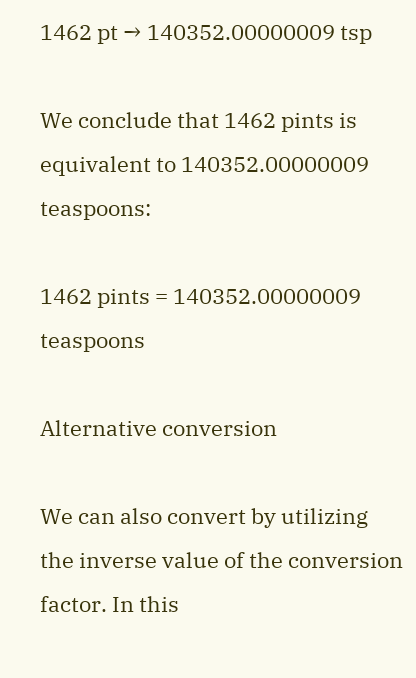1462 pt → 140352.00000009 tsp

We conclude that 1462 pints is equivalent to 140352.00000009 teaspoons:

1462 pints = 140352.00000009 teaspoons

Alternative conversion

We can also convert by utilizing the inverse value of the conversion factor. In this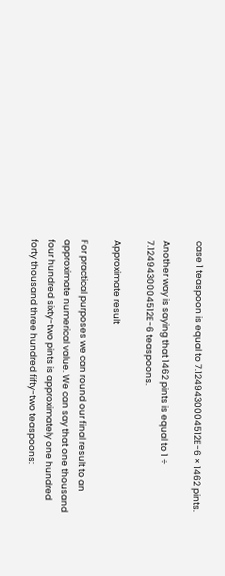case 1 teaspoon is equal to 7.1249430004512E-6 × 1462 pints.

Another way is saying that 1462 pints is equal to 1 ÷ 7.1249430004512E-6 teaspoons.

Approximate result

For practical purposes we can round our final result to an approximate numerical value. We can say that one thousand four hundred sixty-two pints is approximately one hundred forty thousand three hundred fifty-two teaspoons: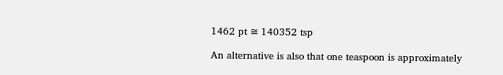1462 pt ≅ 140352 tsp

An alternative is also that one teaspoon is approximately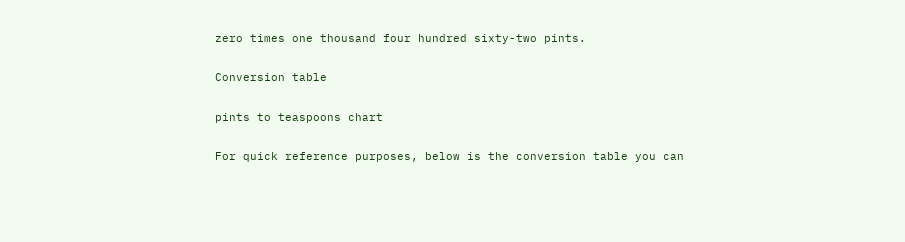zero times one thousand four hundred sixty-two pints.

Conversion table

pints to teaspoons chart

For quick reference purposes, below is the conversion table you can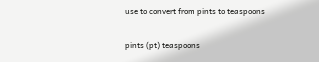use to convert from pints to teaspoons

pints (pt) teaspoons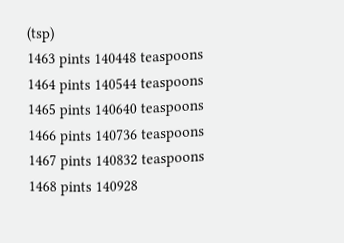(tsp)
1463 pints 140448 teaspoons
1464 pints 140544 teaspoons
1465 pints 140640 teaspoons
1466 pints 140736 teaspoons
1467 pints 140832 teaspoons
1468 pints 140928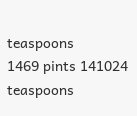teaspoons
1469 pints 141024 teaspoons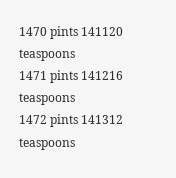1470 pints 141120 teaspoons
1471 pints 141216 teaspoons
1472 pints 141312 teaspoons